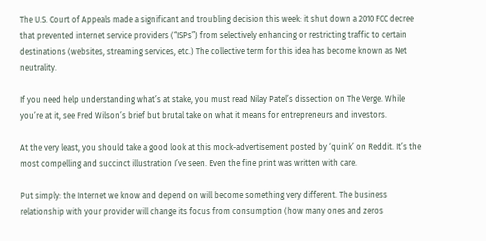The U.S. Court of Appeals made a significant and troubling decision this week: it shut down a 2010 FCC decree that prevented internet service providers (“ISPs”) from selectively enhancing or restricting traffic to certain destinations (websites, streaming services, etc.) The collective term for this idea has become known as Net neutrality.

If you need help understanding what’s at stake, you must read Nilay Patel’s dissection on The Verge. While you’re at it, see Fred Wilson’s brief but brutal take on what it means for entrepreneurs and investors.

At the very least, you should take a good look at this mock-advertisement posted by ‘quink’ on Reddit. It’s the most compelling and succinct illustration I’ve seen. Even the fine print was written with care.

Put simply: the Internet we know and depend on will become something very different. The business relationship with your provider will change its focus from consumption (how many ones and zeros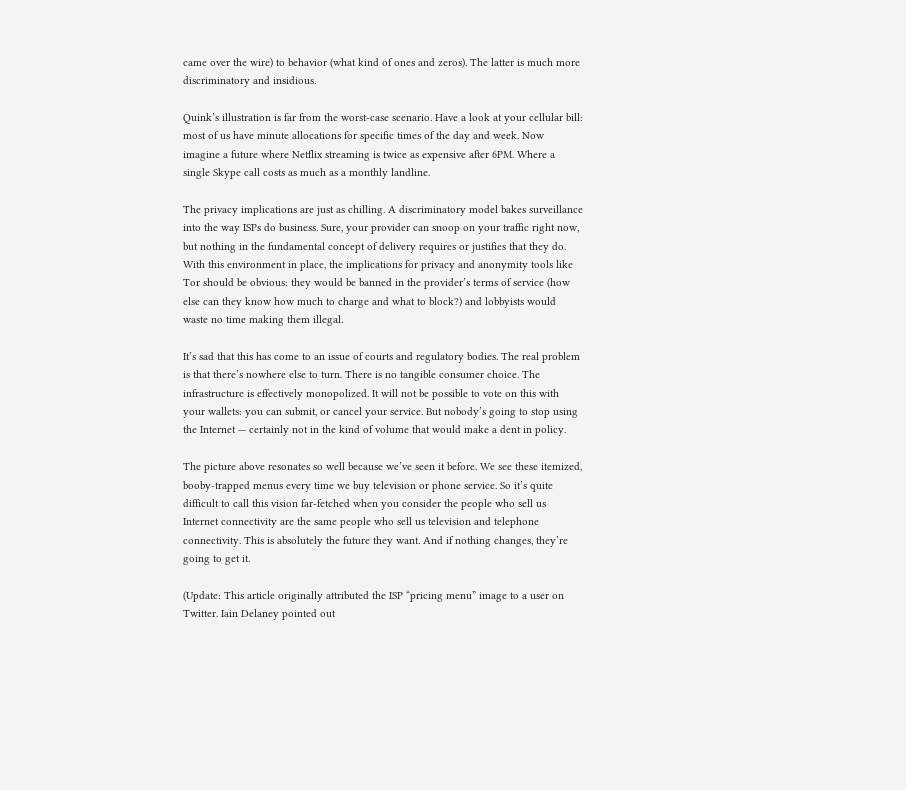came over the wire) to behavior (what kind of ones and zeros). The latter is much more discriminatory and insidious.

Quink’s illustration is far from the worst-case scenario. Have a look at your cellular bill: most of us have minute allocations for specific times of the day and week. Now imagine a future where Netflix streaming is twice as expensive after 6PM. Where a single Skype call costs as much as a monthly landline.

The privacy implications are just as chilling. A discriminatory model bakes surveillance into the way ISPs do business. Sure, your provider can snoop on your traffic right now, but nothing in the fundamental concept of delivery requires or justifies that they do. With this environment in place, the implications for privacy and anonymity tools like Tor should be obvious: they would be banned in the provider’s terms of service (how else can they know how much to charge and what to block?) and lobbyists would waste no time making them illegal.

It’s sad that this has come to an issue of courts and regulatory bodies. The real problem is that there’s nowhere else to turn. There is no tangible consumer choice. The infrastructure is effectively monopolized. It will not be possible to vote on this with your wallets: you can submit, or cancel your service. But nobody’s going to stop using the Internet — certainly not in the kind of volume that would make a dent in policy.

The picture above resonates so well because we’ve seen it before. We see these itemized, booby-trapped menus every time we buy television or phone service. So it’s quite difficult to call this vision far-fetched when you consider the people who sell us Internet connectivity are the same people who sell us television and telephone connectivity. This is absolutely the future they want. And if nothing changes, they’re going to get it.

(Update: This article originally attributed the ISP “pricing menu” image to a user on Twitter. Iain Delaney pointed out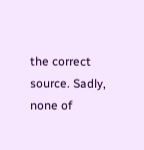the correct source. Sadly, none of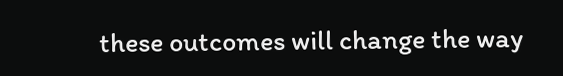these outcomes will change the way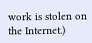work is stolen on the Internet.)